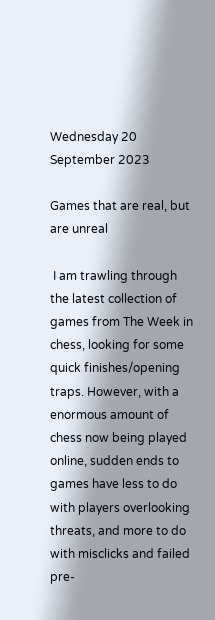Wednesday 20 September 2023

Games that are real, but are unreal

 I am trawling through the latest collection of games from The Week in chess, looking for some quick finishes/opening traps. However, with a enormous amount of chess now being played online, sudden ends to games have less to do with players overlooking threats, and more to do with misclicks and failed pre-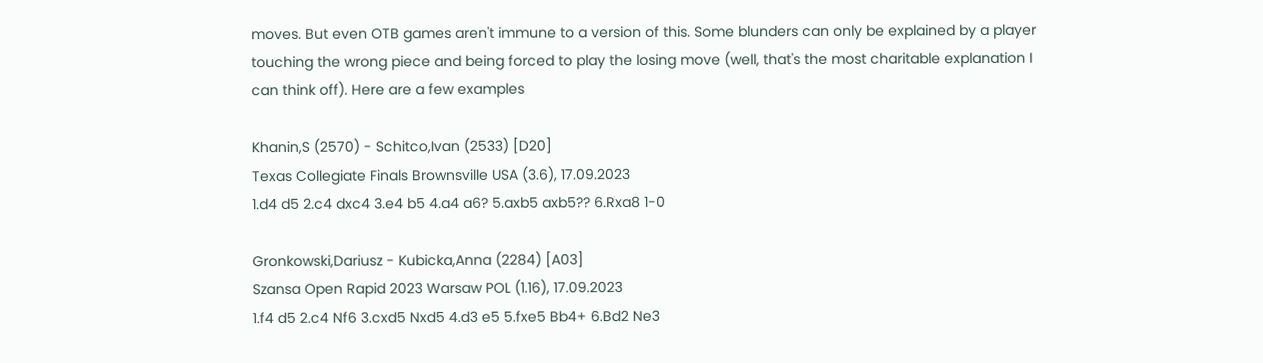moves. But even OTB games aren't immune to a version of this. Some blunders can only be explained by a player touching the wrong piece and being forced to play the losing move (well, that's the most charitable explanation I can think off). Here are a few examples

Khanin,S (2570) - Schitco,Ivan (2533) [D20]
Texas Collegiate Finals Brownsville USA (3.6), 17.09.2023
1.d4 d5 2.c4 dxc4 3.e4 b5 4.a4 a6? 5.axb5 axb5?? 6.Rxa8 1-0

Gronkowski,Dariusz - Kubicka,Anna (2284) [A03]
Szansa Open Rapid 2023 Warsaw POL (1.16), 17.09.2023
1.f4 d5 2.c4 Nf6 3.cxd5 Nxd5 4.d3 e5 5.fxe5 Bb4+ 6.Bd2 Ne3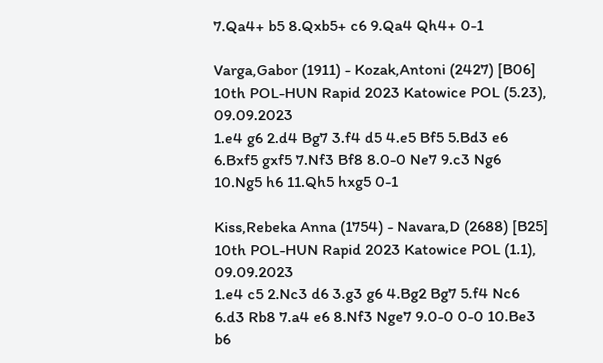7.Qa4+ b5 8.Qxb5+ c6 9.Qa4 Qh4+ 0-1

Varga,Gabor (1911) - Kozak,Antoni (2427) [B06]
10th POL-HUN Rapid 2023 Katowice POL (5.23), 09.09.2023
1.e4 g6 2.d4 Bg7 3.f4 d5 4.e5 Bf5 5.Bd3 e6 6.Bxf5 gxf5 7.Nf3 Bf8 8.0-0 Ne7 9.c3 Ng6 10.Ng5 h6 11.Qh5 hxg5 0-1

Kiss,Rebeka Anna (1754) - Navara,D (2688) [B25]
10th POL-HUN Rapid 2023 Katowice POL (1.1), 09.09.2023
1.e4 c5 2.Nc3 d6 3.g3 g6 4.Bg2 Bg7 5.f4 Nc6 6.d3 Rb8 7.a4 e6 8.Nf3 Nge7 9.0-0 0-0 10.Be3 b6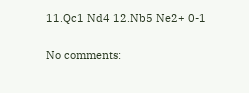11.Qc1 Nd4 12.Nb5 Ne2+ 0-1

No comments: